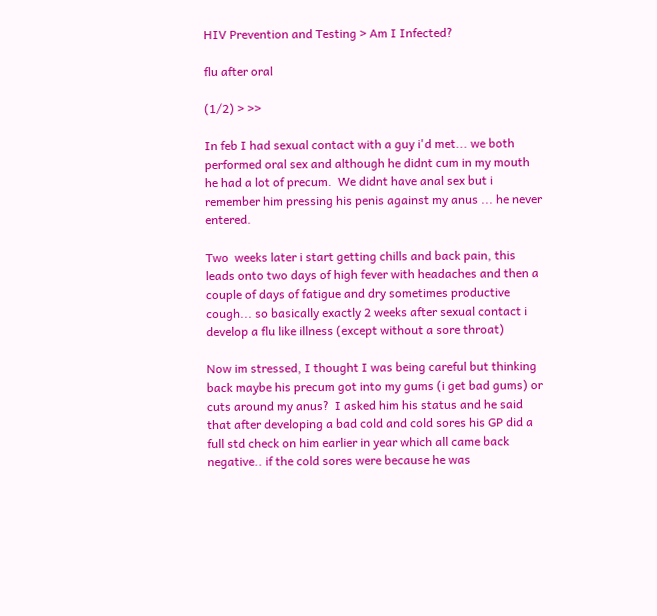HIV Prevention and Testing > Am I Infected?

flu after oral

(1/2) > >>

In feb I had sexual contact with a guy i'd met... we both performed oral sex and although he didnt cum in my mouth he had a lot of precum.  We didnt have anal sex but i remember him pressing his penis against my anus ... he never entered.

Two  weeks later i start getting chills and back pain, this leads onto two days of high fever with headaches and then a couple of days of fatigue and dry sometimes productive cough... so basically exactly 2 weeks after sexual contact i develop a flu like illness (except without a sore throat)

Now im stressed, I thought I was being careful but thinking back maybe his precum got into my gums (i get bad gums) or cuts around my anus?  I asked him his status and he said that after developing a bad cold and cold sores his GP did a full std check on him earlier in year which all came back negative.. if the cold sores were because he was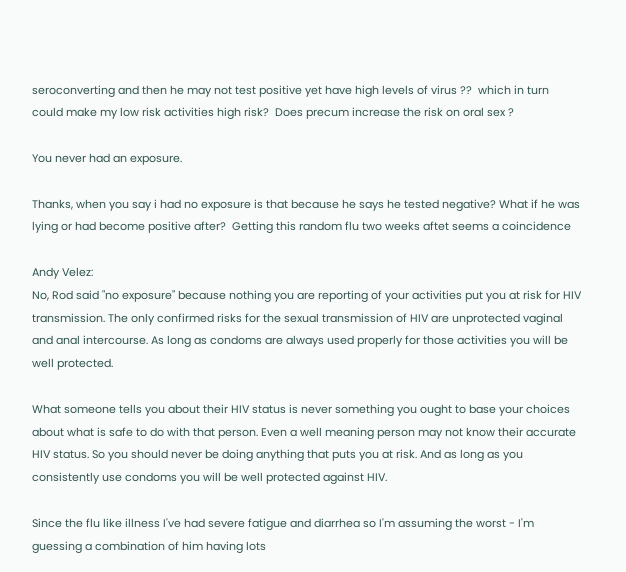seroconverting and then he may not test positive yet have high levels of virus ??  which in turn could make my low risk activities high risk?  Does precum increase the risk on oral sex ?

You never had an exposure.

Thanks, when you say i had no exposure is that because he says he tested negative? What if he was lying or had become positive after?  Getting this random flu two weeks aftet seems a coincidence

Andy Velez:
No, Rod said "no exposure" because nothing you are reporting of your activities put you at risk for HIV transmission. The only confirmed risks for the sexual transmission of HIV are unprotected vaginal and anal intercourse. As long as condoms are always used properly for those activities you will be well protected.

What someone tells you about their HIV status is never something you ought to base your choices about what is safe to do with that person. Even a well meaning person may not know their accurate HIV status. So you should never be doing anything that puts you at risk. And as long as you consistently use condoms you will be well protected against HIV.

Since the flu like illness I've had severe fatigue and diarrhea so I'm assuming the worst - I'm guessing a combination of him having lots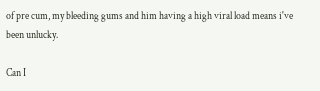of pre cum, my bleeding gums and him having a high viral load means i've been unlucky.

Can I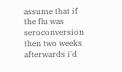assume that if the flu was seroconversion then two weeks afterwards i'd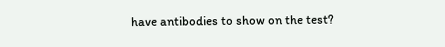have antibodies to show on the test?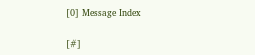[0] Message Index

[#]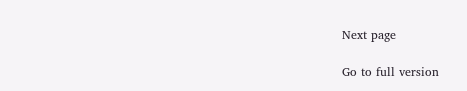Next page

Go to full version